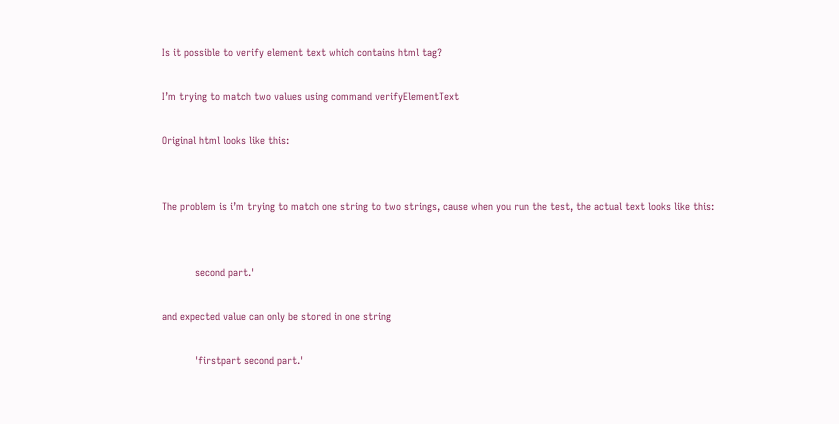Is it possible to verify element text which contains html tag?

I’m trying to match two values using command verifyElementText

Original html looks like this:


The problem is i’m trying to match one string to two strings, cause when you run the test, the actual text looks like this:


           second part.'

and expected value can only be stored in one string

           'firstpart second part.'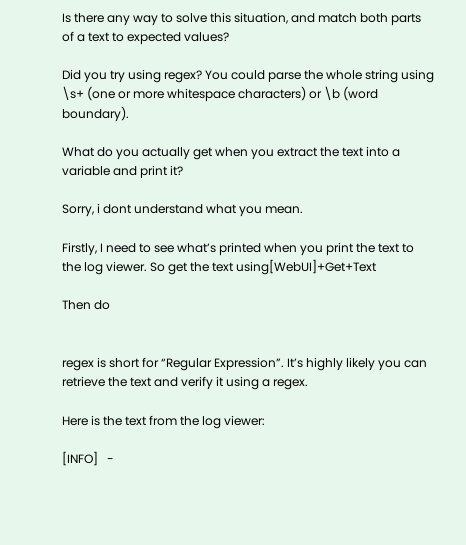Is there any way to solve this situation, and match both parts of a text to expected values?

Did you try using regex? You could parse the whole string using \s+ (one or more whitespace characters) or \b (word boundary).

What do you actually get when you extract the text into a variable and print it?

Sorry, i dont understand what you mean.

Firstly, I need to see what’s printed when you print the text to the log viewer. So get the text using[WebUI]+Get+Text

Then do


regex is short for “Regular Expression”. It’s highly likely you can retrieve the text and verify it using a regex.

Here is the text from the log viewer:

[INFO]   -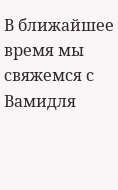В ближайшее время мы свяжемся с Вамидля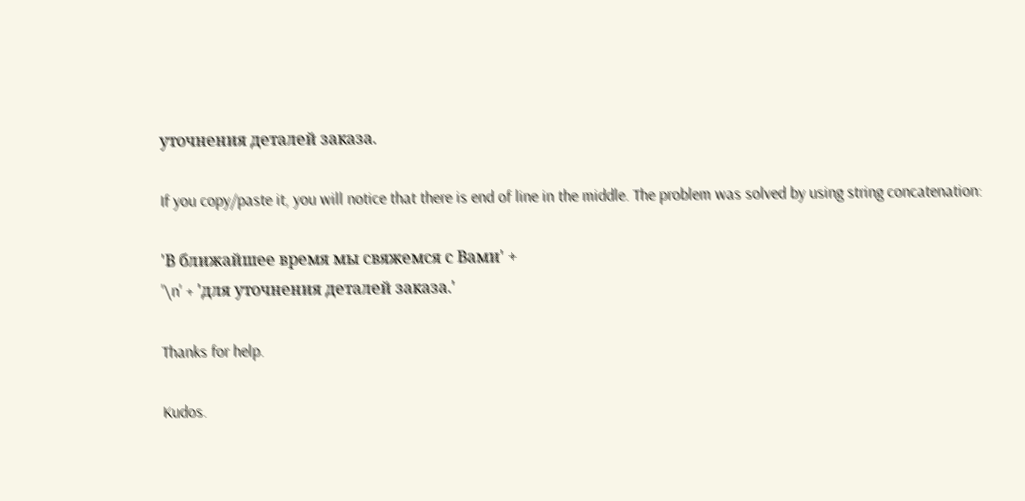уточнения деталей заказа.

If you copy/paste it, you will notice that there is end of line in the middle. The problem was solved by using string concatenation:

'В ближайшее время мы свяжемся с Вами' +
'\n' + 'для уточнения деталей заказа.'

Thanks for help.

Kudos.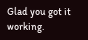Glad you got it working.